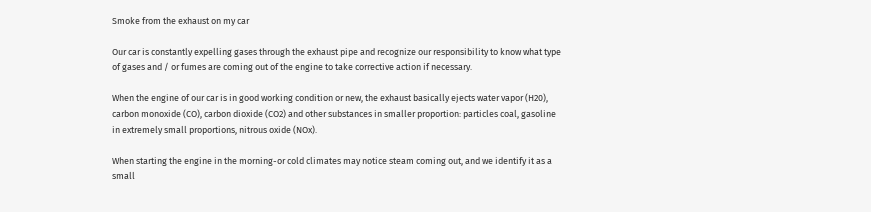Smoke from the exhaust on my car

Our car is constantly expelling gases through the exhaust pipe and recognize our responsibility to know what type of gases and / or fumes are coming out of the engine to take corrective action if necessary.

When the engine of our car is in good working condition or new, the exhaust basically ejects water vapor (H20), carbon monoxide (CO), carbon dioxide (CO2) and other substances in smaller proportion: particles coal, gasoline in extremely small proportions, nitrous oxide (NOx).

When starting the engine in the morning-or cold climates may notice steam coming out, and we identify it as a small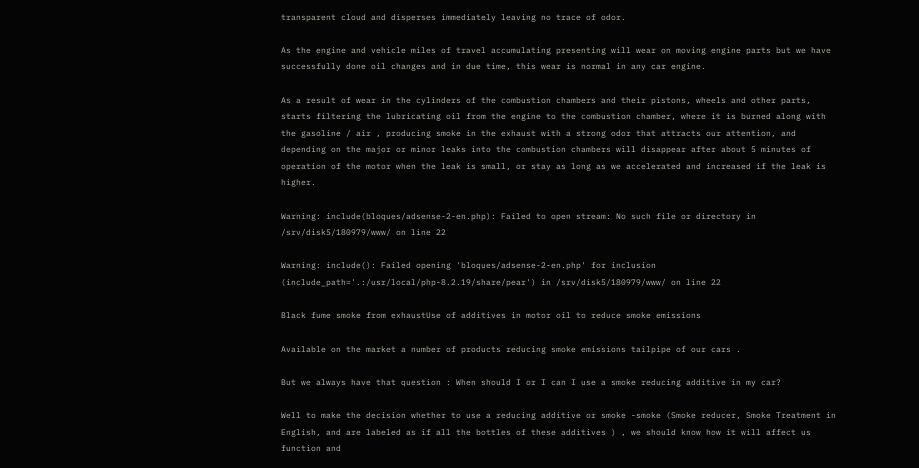transparent cloud and disperses immediately leaving no trace of odor.

As the engine and vehicle miles of travel accumulating presenting will wear on moving engine parts but we have successfully done oil changes and in due time, this wear is normal in any car engine.

As a result of wear in the cylinders of the combustion chambers and their pistons, wheels and other parts, starts filtering the lubricating oil from the engine to the combustion chamber, where it is burned along with the gasoline / air , producing smoke in the exhaust with a strong odor that attracts our attention, and depending on the major or minor leaks into the combustion chambers will disappear after about 5 minutes of operation of the motor when the leak is small, or stay as long as we accelerated and increased if the leak is higher.

Warning: include(bloques/adsense-2-en.php): Failed to open stream: No such file or directory in /srv/disk5/180979/www/ on line 22

Warning: include(): Failed opening 'bloques/adsense-2-en.php' for inclusion (include_path='.:/usr/local/php-8.2.19/share/pear') in /srv/disk5/180979/www/ on line 22

Black fume smoke from exhaustUse of additives in motor oil to reduce smoke emissions

Available on the market a number of products reducing smoke emissions tailpipe of our cars .

But we always have that question : When should I or I can I use a smoke reducing additive in my car?

Well to make the decision whether to use a reducing additive or smoke -smoke (Smoke reducer, Smoke Treatment in English, and are labeled as if all the bottles of these additives ) , we should know how it will affect us function and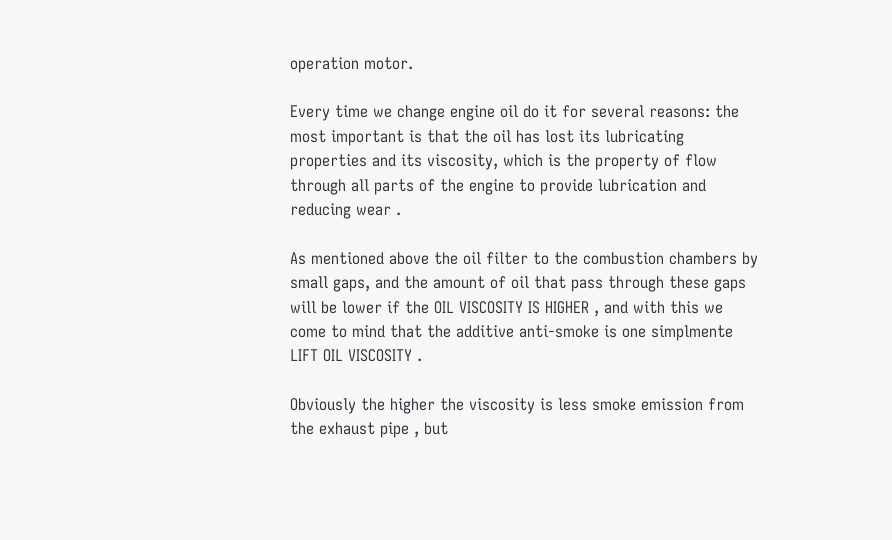operation motor.

Every time we change engine oil do it for several reasons: the most important is that the oil has lost its lubricating properties and its viscosity, which is the property of flow through all parts of the engine to provide lubrication and reducing wear .

As mentioned above the oil filter to the combustion chambers by small gaps, and the amount of oil that pass through these gaps will be lower if the OIL VISCOSITY IS HIGHER , and with this we come to mind that the additive anti-smoke is one simplmente LIFT OIL VISCOSITY .

Obviously the higher the viscosity is less smoke emission from the exhaust pipe , but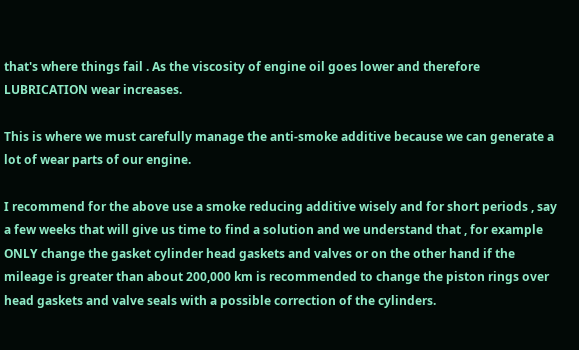that's where things fail . As the viscosity of engine oil goes lower and therefore LUBRICATION wear increases.

This is where we must carefully manage the anti-smoke additive because we can generate a lot of wear parts of our engine.

I recommend for the above use a smoke reducing additive wisely and for short periods , say a few weeks that will give us time to find a solution and we understand that , for example ONLY change the gasket cylinder head gaskets and valves or on the other hand if the mileage is greater than about 200,000 km is recommended to change the piston rings over head gaskets and valve seals with a possible correction of the cylinders.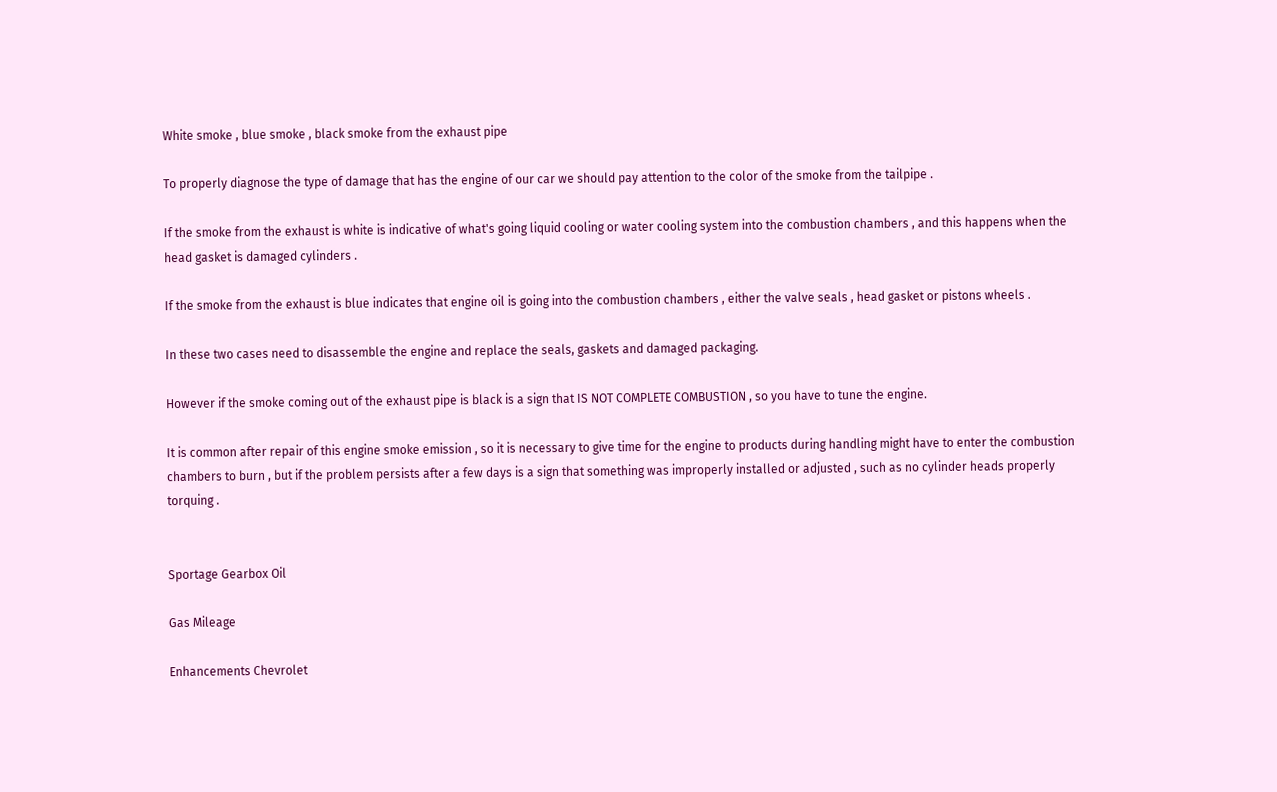White smoke , blue smoke , black smoke from the exhaust pipe

To properly diagnose the type of damage that has the engine of our car we should pay attention to the color of the smoke from the tailpipe .

If the smoke from the exhaust is white is indicative of what's going liquid cooling or water cooling system into the combustion chambers , and this happens when the head gasket is damaged cylinders .

If the smoke from the exhaust is blue indicates that engine oil is going into the combustion chambers , either the valve seals , head gasket or pistons wheels .

In these two cases need to disassemble the engine and replace the seals, gaskets and damaged packaging.

However if the smoke coming out of the exhaust pipe is black is a sign that IS NOT COMPLETE COMBUSTION , so you have to tune the engine.

It is common after repair of this engine smoke emission , so it is necessary to give time for the engine to products during handling might have to enter the combustion chambers to burn , but if the problem persists after a few days is a sign that something was improperly installed or adjusted , such as no cylinder heads properly torquing .


Sportage Gearbox Oil

Gas Mileage

Enhancements Chevrolet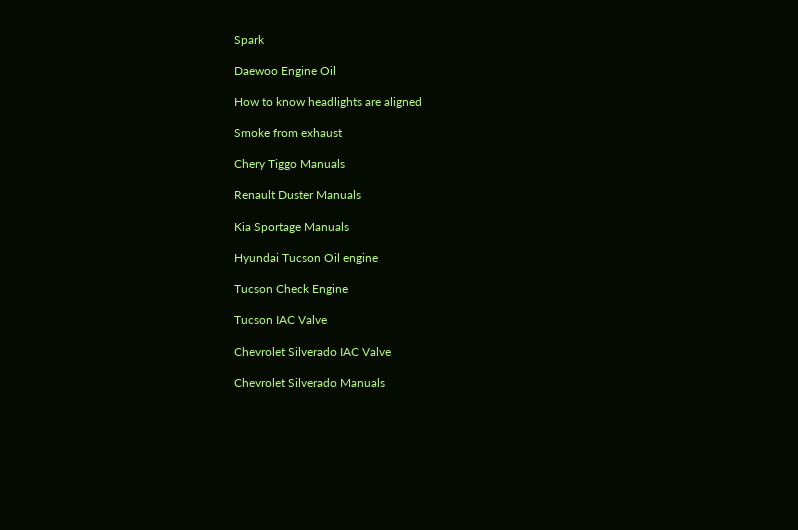Spark

Daewoo Engine Oil

How to know headlights are aligned

Smoke from exhaust

Chery Tiggo Manuals

Renault Duster Manuals

Kia Sportage Manuals

Hyundai Tucson Oil engine

Tucson Check Engine

Tucson IAC Valve

Chevrolet Silverado IAC Valve

Chevrolet Silverado Manuals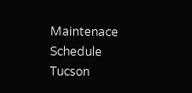Maintenace Schedule Tucson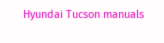Hyundai Tucson manuals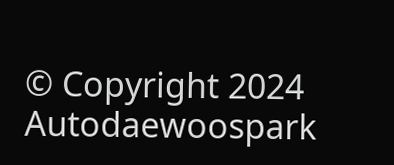© Copyright 2024 Autodaewoospark